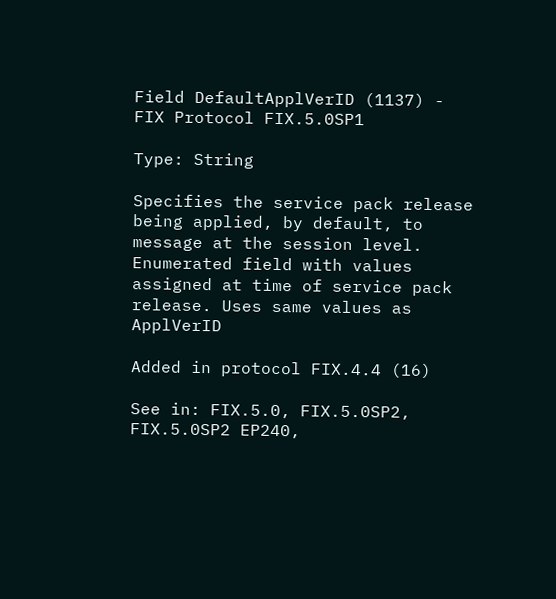Field DefaultApplVerID (1137) - FIX Protocol FIX.5.0SP1

Type: String

Specifies the service pack release being applied, by default, to message at the session level. Enumerated field with values assigned at time of service pack release. Uses same values as ApplVerID

Added in protocol FIX.4.4 (16)

See in: FIX.5.0, FIX.5.0SP2, FIX.5.0SP2 EP240,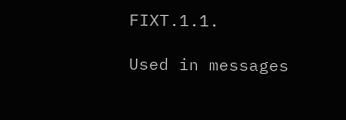FIXT.1.1.

Used in messages